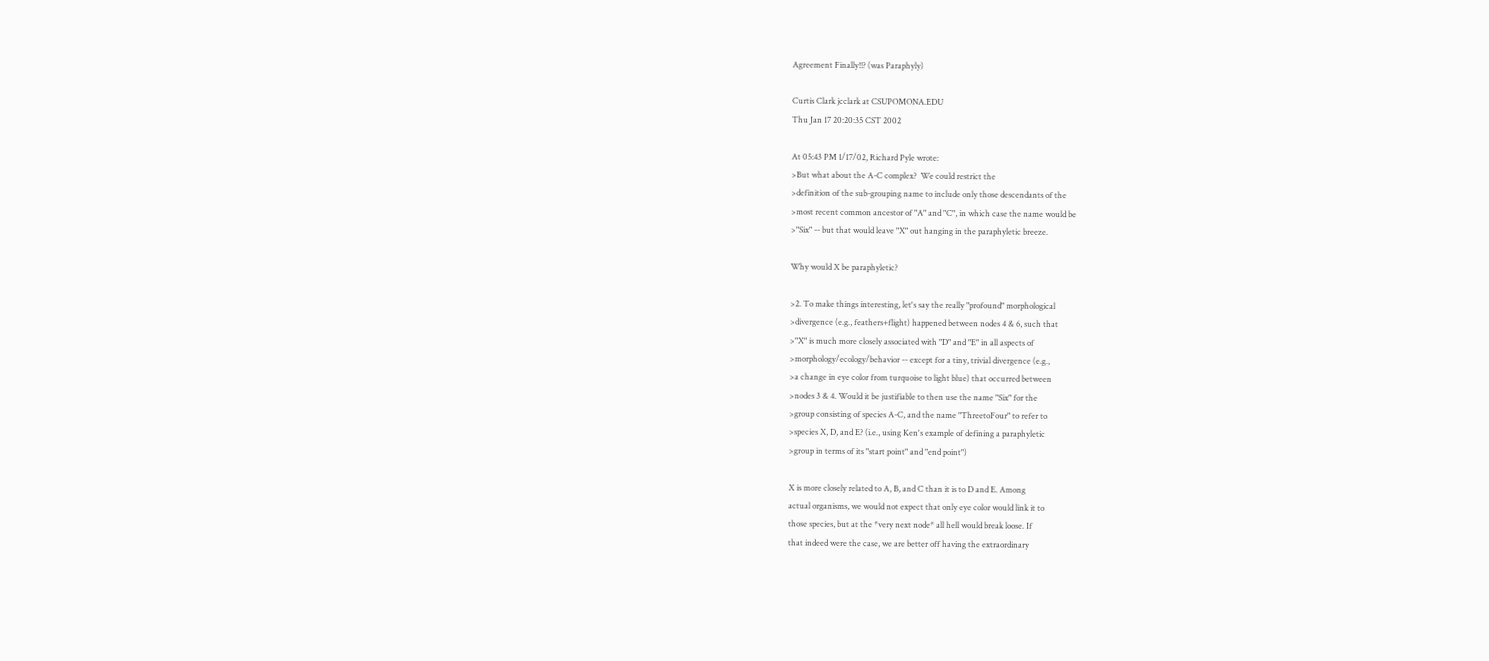Agreement Finally!!? (was Paraphyly)

Curtis Clark jcclark at CSUPOMONA.EDU
Thu Jan 17 20:20:35 CST 2002

At 05:43 PM 1/17/02, Richard Pyle wrote:
>But what about the A-C complex?  We could restrict the
>definition of the sub-grouping name to include only those descendants of the
>most recent common ancestor of "A" and "C", in which case the name would be
>"Six" -- but that would leave "X" out hanging in the paraphyletic breeze.

Why would X be paraphyletic?

>2. To make things interesting, let's say the really "profound" morphological
>divergence (e.g., feathers+flight) happened between nodes 4 & 6, such that
>"X" is much more closely associated with "D" and "E" in all aspects of
>morphology/ecology/behavior -- except for a tiny, trivial divergence (e.g.,
>a change in eye color from turquoise to light blue) that occurred between
>nodes 3 & 4. Would it be justifiable to then use the name "Six" for the
>group consisting of species A-C, and the name "ThreetoFour" to refer to
>species X, D, and E? (i.e., using Ken's example of defining a paraphyletic
>group in terms of its "start point" and "end point")

X is more closely related to A, B, and C than it is to D and E. Among
actual organisms, we would not expect that only eye color would link it to
those species, but at the *very next node* all hell would break loose. If
that indeed were the case, we are better off having the extraordinary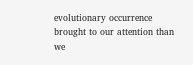evolutionary occurrence brought to our attention than we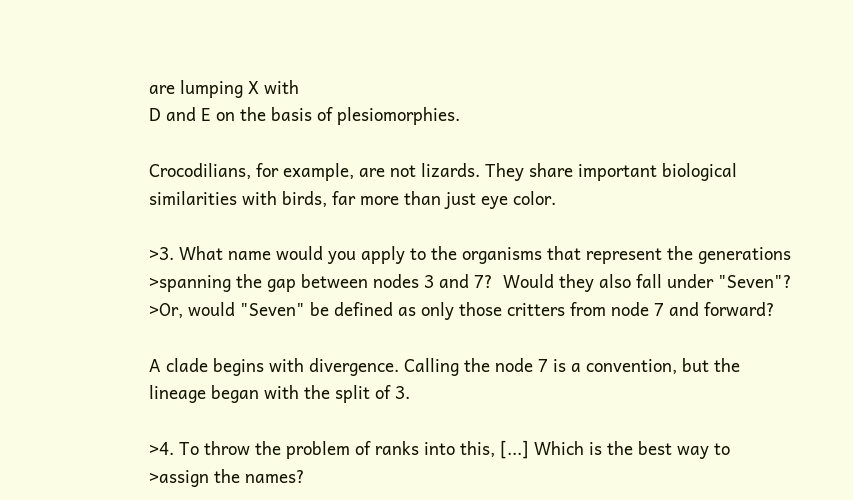are lumping X with
D and E on the basis of plesiomorphies.

Crocodilians, for example, are not lizards. They share important biological
similarities with birds, far more than just eye color.

>3. What name would you apply to the organisms that represent the generations
>spanning the gap between nodes 3 and 7?  Would they also fall under "Seven"?
>Or, would "Seven" be defined as only those critters from node 7 and forward?

A clade begins with divergence. Calling the node 7 is a convention, but the
lineage began with the split of 3.

>4. To throw the problem of ranks into this, [...] Which is the best way to
>assign the names?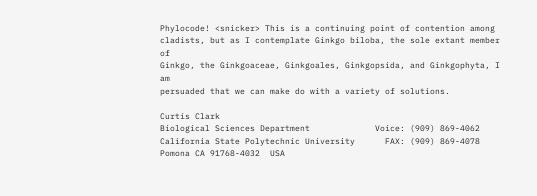Phylocode! <snicker> This is a continuing point of contention among
cladists, but as I contemplate Ginkgo biloba, the sole extant member of
Ginkgo, the Ginkgoaceae, Ginkgoales, Ginkgopsida, and Ginkgophyta, I am
persuaded that we can make do with a variety of solutions.

Curtis Clark
Biological Sciences Department             Voice: (909) 869-4062
California State Polytechnic University      FAX: (909) 869-4078
Pomona CA 91768-4032  USA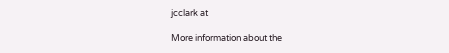jcclark at

More information about the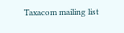Taxacom mailing list